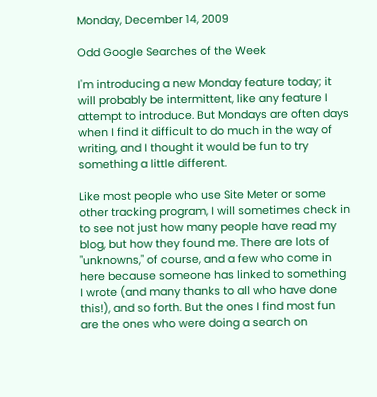Monday, December 14, 2009

Odd Google Searches of the Week

I'm introducing a new Monday feature today; it will probably be intermittent, like any feature I attempt to introduce. But Mondays are often days when I find it difficult to do much in the way of writing, and I thought it would be fun to try something a little different.

Like most people who use Site Meter or some other tracking program, I will sometimes check in to see not just how many people have read my blog, but how they found me. There are lots of "unknowns," of course, and a few who come in here because someone has linked to something I wrote (and many thanks to all who have done this!), and so forth. But the ones I find most fun are the ones who were doing a search on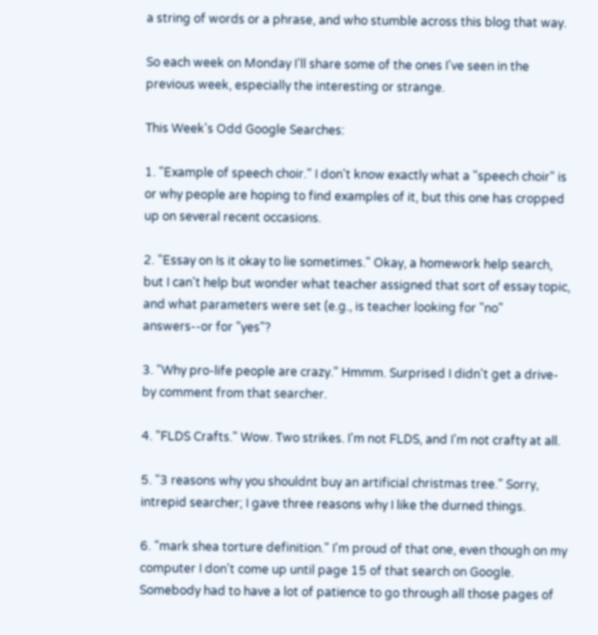a string of words or a phrase, and who stumble across this blog that way.

So each week on Monday I'll share some of the ones I've seen in the previous week, especially the interesting or strange.

This Week's Odd Google Searches:

1. "Example of speech choir." I don't know exactly what a "speech choir" is or why people are hoping to find examples of it, but this one has cropped up on several recent occasions.

2. "Essay on Is it okay to lie sometimes." Okay, a homework help search, but I can't help but wonder what teacher assigned that sort of essay topic, and what parameters were set (e.g., is teacher looking for "no" answers--or for "yes"?

3. "Why pro-life people are crazy." Hmmm. Surprised I didn't get a drive-by comment from that searcher.

4. "FLDS Crafts." Wow. Two strikes. I'm not FLDS, and I'm not crafty at all.

5. "3 reasons why you shouldnt buy an artificial christmas tree." Sorry, intrepid searcher; I gave three reasons why I like the durned things.

6. "mark shea torture definition." I'm proud of that one, even though on my computer I don't come up until page 15 of that search on Google. Somebody had to have a lot of patience to go through all those pages of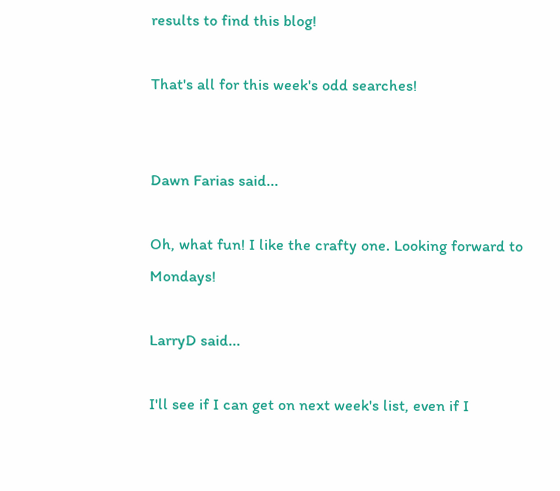results to find this blog!

That's all for this week's odd searches!


Dawn Farias said...

Oh, what fun! I like the crafty one. Looking forward to Mondays!

LarryD said...

I'll see if I can get on next week's list, even if I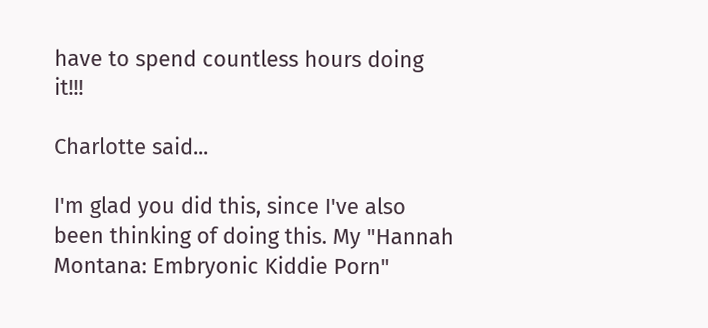have to spend countless hours doing it!!!

Charlotte said...

I'm glad you did this, since I've also been thinking of doing this. My "Hannah Montana: Embryonic Kiddie Porn"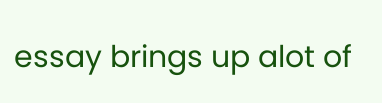essay brings up alot of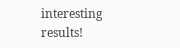interesting results!